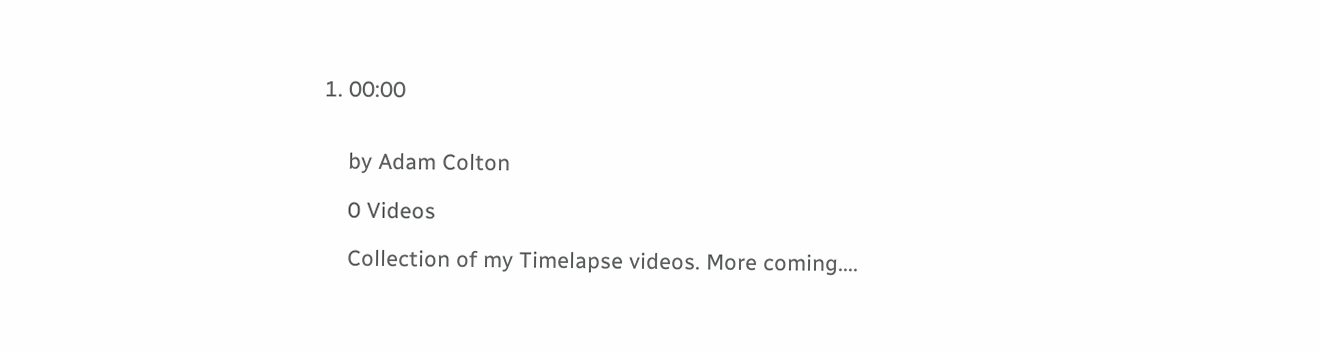1. 00:00


    by Adam Colton

    0 Videos

    Collection of my Timelapse videos. More coming....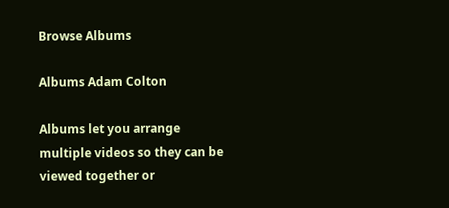Browse Albums

Albums Adam Colton

Albums let you arrange multiple videos so they can be viewed together or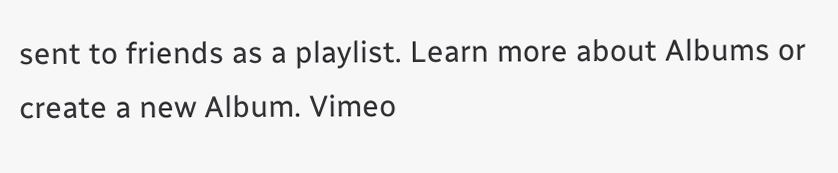sent to friends as a playlist. Learn more about Albums or create a new Album. Vimeo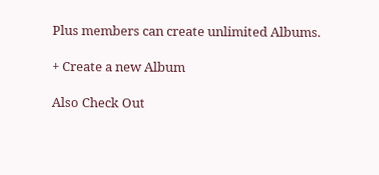Plus members can create unlimited Albums.

+ Create a new Album

Also Check Out